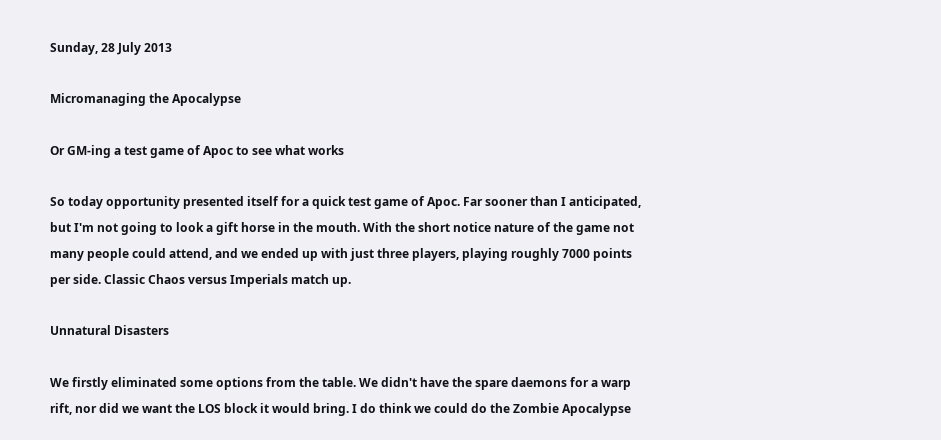Sunday, 28 July 2013

Micromanaging the Apocalypse

Or GM-ing a test game of Apoc to see what works

So today opportunity presented itself for a quick test game of Apoc. Far sooner than I anticipated, but I'm not going to look a gift horse in the mouth. With the short notice nature of the game not many people could attend, and we ended up with just three players, playing roughly 7000 points per side. Classic Chaos versus Imperials match up.

Unnatural Disasters

We firstly eliminated some options from the table. We didn't have the spare daemons for a warp rift, nor did we want the LOS block it would bring. I do think we could do the Zombie Apocalypse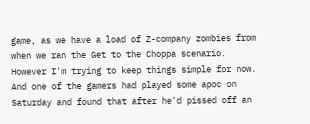game, as we have a load of Z-company zombies from when we ran the Get to the Choppa scenario. However I'm trying to keep things simple for now. And one of the gamers had played some apoc on Saturday and found that after he'd pissed off an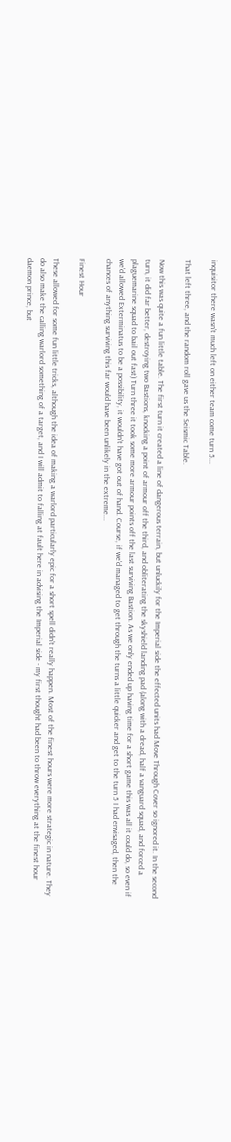inquisitor there wasn't much left on either team come turn 5...

That left three, and the random roll gave us the Seismic Table.

Now this was quite a fun little table. The first turn it created a line of dangerous terrain, but unluckily for the Imperial side the effected units had Move Through Cover so ignored it. In the second turn, it did far better, destroying two Bastions, knocking a point of armour off the third, and obliterating the skyshield landing pad (along with a dread, half a vanguard squad, and forced a plaguemarine squad to bail out fast) Turn three it took some more armour points off the last surviving Bastion. As we only ended up having time for a short game this was all it could do, so even if we'd allowed Exterminatus to be a possibility, it wouldn't have got out of hand. Course, if we'd managed to get through the turns a little quicker and get to the turn 5 I had envisaged, then the chances of anything surviving this far would have been unlikely in the extreme...

Finest Hour

These allowed for some fun little tricks, although the idea of making a warlord particularly epic for a short spell didn't really happen. Most of the finest hours were more strategic in nature. They do also make the calling warlord something of a target, and I will admit to falling at fault here in advising the Imperial side - my first thought had been to throw everything at the finest hour daemon prince, but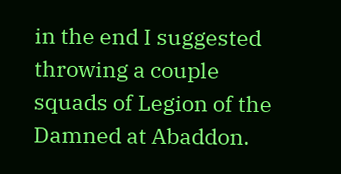in the end I suggested throwing a couple squads of Legion of the Damned at Abaddon.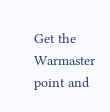Get the Warmaster point and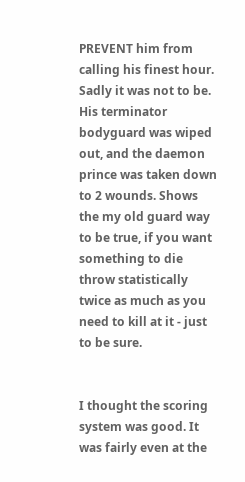PREVENT him from calling his finest hour. Sadly it was not to be. His terminator bodyguard was wiped out, and the daemon prince was taken down to 2 wounds. Shows the my old guard way to be true, if you want something to die throw statistically twice as much as you need to kill at it - just to be sure.


I thought the scoring system was good. It was fairly even at the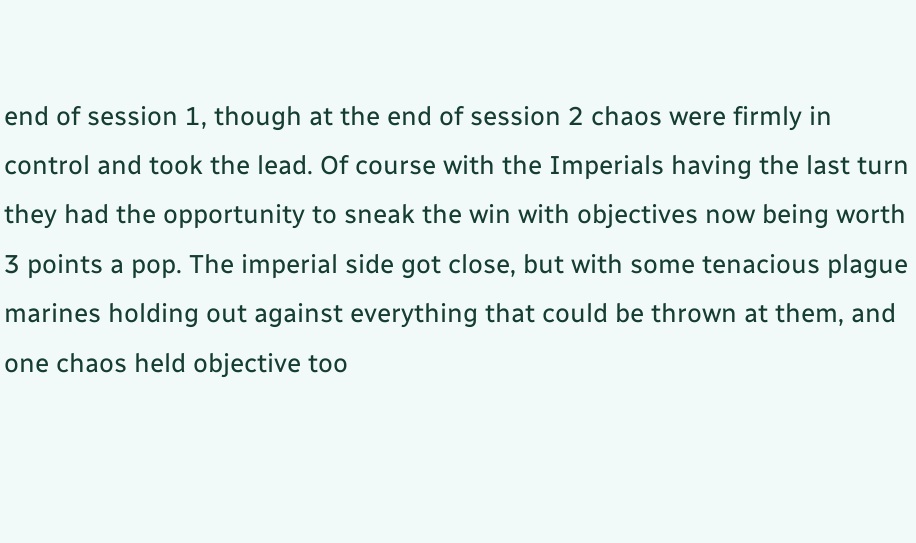end of session 1, though at the end of session 2 chaos were firmly in control and took the lead. Of course with the Imperials having the last turn they had the opportunity to sneak the win with objectives now being worth 3 points a pop. The imperial side got close, but with some tenacious plague marines holding out against everything that could be thrown at them, and one chaos held objective too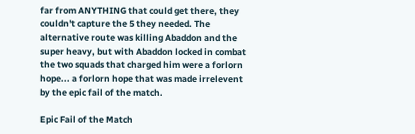far from ANYTHING that could get there, they couldn't capture the 5 they needed. The alternative route was killing Abaddon and the super heavy, but with Abaddon locked in combat the two squads that charged him were a forlorn hope... a forlorn hope that was made irrelevent by the epic fail of the match.

Epic Fail of the Match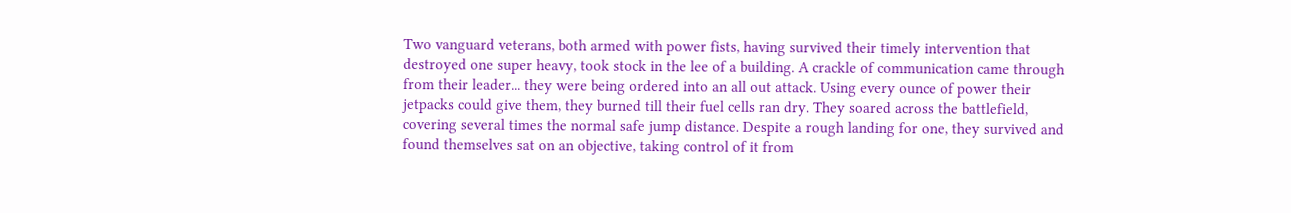Two vanguard veterans, both armed with power fists, having survived their timely intervention that destroyed one super heavy, took stock in the lee of a building. A crackle of communication came through from their leader... they were being ordered into an all out attack. Using every ounce of power their jetpacks could give them, they burned till their fuel cells ran dry. They soared across the battlefield, covering several times the normal safe jump distance. Despite a rough landing for one, they survived and found themselves sat on an objective, taking control of it from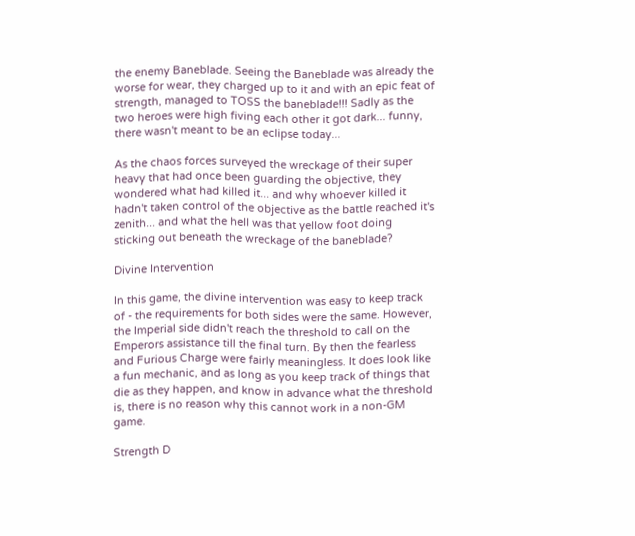the enemy Baneblade. Seeing the Baneblade was already the worse for wear, they charged up to it and with an epic feat of strength, managed to TOSS the baneblade!!! Sadly as the two heroes were high fiving each other it got dark... funny, there wasn't meant to be an eclipse today...

As the chaos forces surveyed the wreckage of their super heavy that had once been guarding the objective, they wondered what had killed it... and why whoever killed it hadn't taken control of the objective as the battle reached it's zenith... and what the hell was that yellow foot doing sticking out beneath the wreckage of the baneblade?

Divine Intervention

In this game, the divine intervention was easy to keep track of - the requirements for both sides were the same. However, the Imperial side didn't reach the threshold to call on the Emperors assistance till the final turn. By then the fearless and Furious Charge were fairly meaningless. It does look like a fun mechanic, and as long as you keep track of things that die as they happen, and know in advance what the threshold is, there is no reason why this cannot work in a non-GM game.

Strength D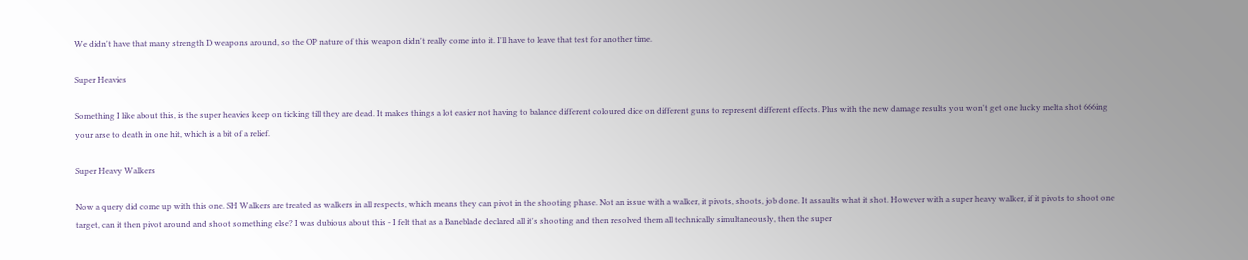We didn't have that many strength D weapons around, so the OP nature of this weapon didn't really come into it. I'll have to leave that test for another time.

Super Heavies

Something I like about this, is the super heavies keep on ticking till they are dead. It makes things a lot easier not having to balance different coloured dice on different guns to represent different effects. Plus with the new damage results you won't get one lucky melta shot 666ing your arse to death in one hit, which is a bit of a relief.

Super Heavy Walkers

Now a query did come up with this one. SH Walkers are treated as walkers in all respects, which means they can pivot in the shooting phase. Not an issue with a walker, it pivots, shoots, job done. It assaults what it shot. However with a super heavy walker, if it pivots to shoot one target, can it then pivot around and shoot something else? I was dubious about this - I felt that as a Baneblade declared all it's shooting and then resolved them all technically simultaneously, then the super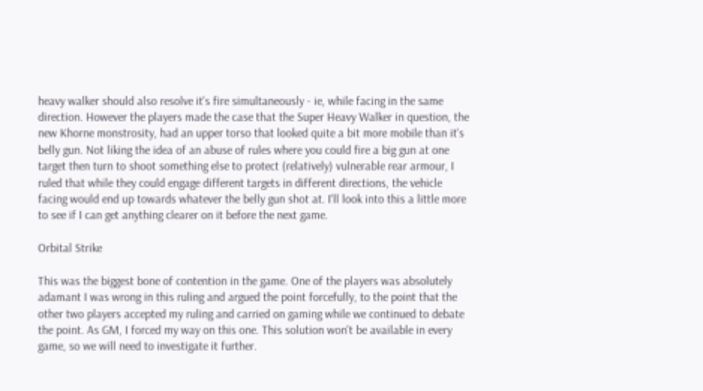heavy walker should also resolve it's fire simultaneously - ie, while facing in the same direction. However the players made the case that the Super Heavy Walker in question, the new Khorne monstrosity, had an upper torso that looked quite a bit more mobile than it's belly gun. Not liking the idea of an abuse of rules where you could fire a big gun at one target then turn to shoot something else to protect (relatively) vulnerable rear armour, I ruled that while they could engage different targets in different directions, the vehicle facing would end up towards whatever the belly gun shot at. I'll look into this a little more to see if I can get anything clearer on it before the next game.

Orbital Strike

This was the biggest bone of contention in the game. One of the players was absolutely adamant I was wrong in this ruling and argued the point forcefully, to the point that the other two players accepted my ruling and carried on gaming while we continued to debate the point. As GM, I forced my way on this one. This solution won't be available in every game, so we will need to investigate it further.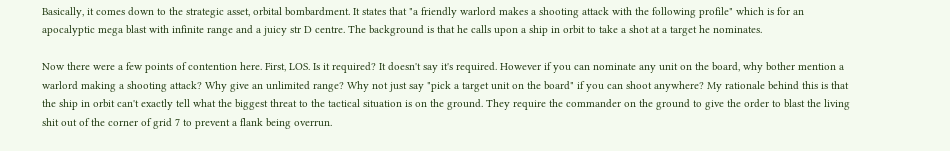Basically, it comes down to the strategic asset, orbital bombardment. It states that "a friendly warlord makes a shooting attack with the following profile" which is for an apocalyptic mega blast with infinite range and a juicy str D centre. The background is that he calls upon a ship in orbit to take a shot at a target he nominates.

Now there were a few points of contention here. First, LOS. Is it required? It doesn't say it's required. However if you can nominate any unit on the board, why bother mention a warlord making a shooting attack? Why give an unlimited range? Why not just say "pick a target unit on the board" if you can shoot anywhere? My rationale behind this is that the ship in orbit can't exactly tell what the biggest threat to the tactical situation is on the ground. They require the commander on the ground to give the order to blast the living shit out of the corner of grid 7 to prevent a flank being overrun.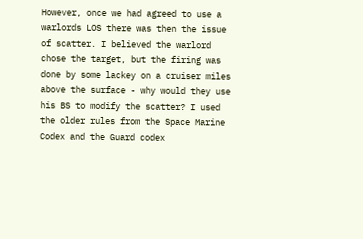However, once we had agreed to use a warlords LOS there was then the issue of scatter. I believed the warlord chose the target, but the firing was done by some lackey on a cruiser miles above the surface - why would they use his BS to modify the scatter? I used the older rules from the Space Marine Codex and the Guard codex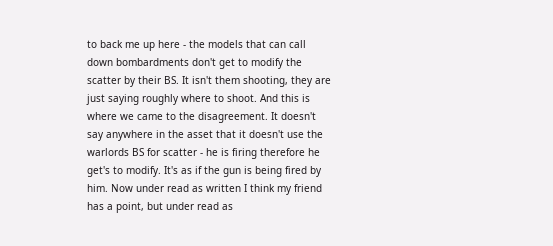to back me up here - the models that can call down bombardments don't get to modify the scatter by their BS. It isn't them shooting, they are just saying roughly where to shoot. And this is where we came to the disagreement. It doesn't say anywhere in the asset that it doesn't use the warlords BS for scatter - he is firing therefore he get's to modify. It's as if the gun is being fired by him. Now under read as written I think my friend has a point, but under read as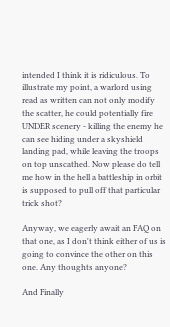intended I think it is ridiculous. To illustrate my point, a warlord using read as written can not only modify the scatter, he could potentially fire UNDER scenery - killing the enemy he can see hiding under a skyshield landing pad, while leaving the troops on top unscathed. Now please do tell me how in the hell a battleship in orbit is supposed to pull off that particular trick shot?

Anyway, we eagerly await an FAQ on that one, as I don't think either of us is going to convince the other on this one. Any thoughts anyone?

And Finally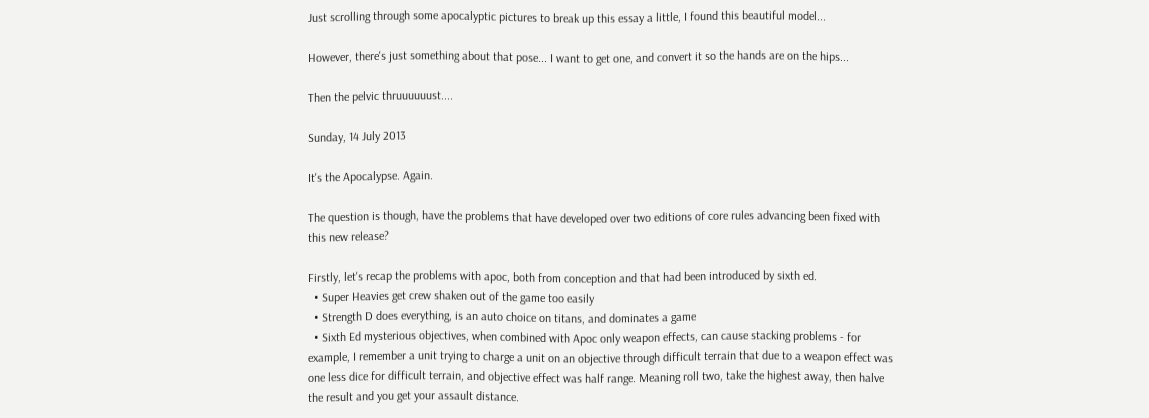Just scrolling through some apocalyptic pictures to break up this essay a little, I found this beautiful model...

However, there's just something about that pose... I want to get one, and convert it so the hands are on the hips...

Then the pelvic thruuuuuust....

Sunday, 14 July 2013

It's the Apocalypse. Again.

The question is though, have the problems that have developed over two editions of core rules advancing been fixed with this new release?

Firstly, let's recap the problems with apoc, both from conception and that had been introduced by sixth ed.
  • Super Heavies get crew shaken out of the game too easily
  • Strength D does everything, is an auto choice on titans, and dominates a game
  • Sixth Ed mysterious objectives, when combined with Apoc only weapon effects, can cause stacking problems - for example, I remember a unit trying to charge a unit on an objective through difficult terrain that due to a weapon effect was one less dice for difficult terrain, and objective effect was half range. Meaning roll two, take the highest away, then halve the result and you get your assault distance.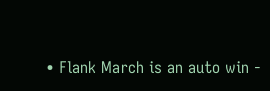• Flank March is an auto win -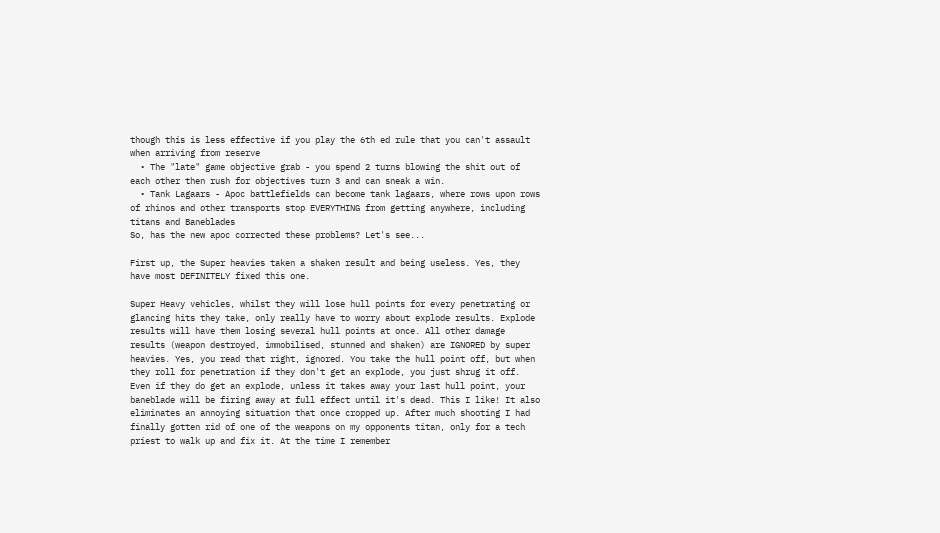though this is less effective if you play the 6th ed rule that you can't assault when arriving from reserve
  • The "late" game objective grab - you spend 2 turns blowing the shit out of each other then rush for objectives turn 3 and can sneak a win.
  • Tank Lagaars - Apoc battlefields can become tank lagaars, where rows upon rows of rhinos and other transports stop EVERYTHING from getting anywhere, including titans and Baneblades
So, has the new apoc corrected these problems? Let's see...

First up, the Super heavies taken a shaken result and being useless. Yes, they have most DEFINITELY fixed this one.

Super Heavy vehicles, whilst they will lose hull points for every penetrating or glancing hits they take, only really have to worry about explode results. Explode results will have them losing several hull points at once. All other damage results (weapon destroyed, immobilised, stunned and shaken) are IGNORED by super heavies. Yes, you read that right, ignored. You take the hull point off, but when they roll for penetration if they don't get an explode, you just shrug it off. Even if they do get an explode, unless it takes away your last hull point, your baneblade will be firing away at full effect until it's dead. This I like! It also eliminates an annoying situation that once cropped up. After much shooting I had finally gotten rid of one of the weapons on my opponents titan, only for a tech priest to walk up and fix it. At the time I remember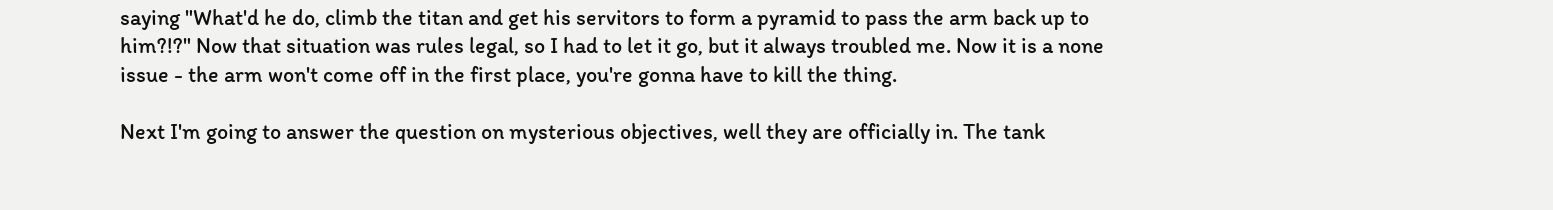saying "What'd he do, climb the titan and get his servitors to form a pyramid to pass the arm back up to him?!?" Now that situation was rules legal, so I had to let it go, but it always troubled me. Now it is a none issue - the arm won't come off in the first place, you're gonna have to kill the thing.

Next I'm going to answer the question on mysterious objectives, well they are officially in. The tank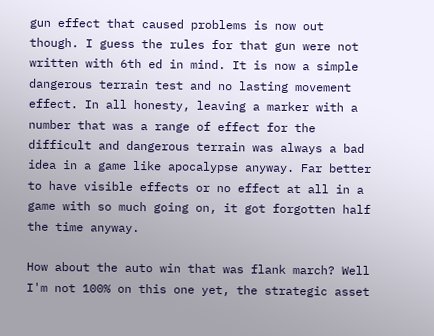gun effect that caused problems is now out though. I guess the rules for that gun were not written with 6th ed in mind. It is now a simple dangerous terrain test and no lasting movement effect. In all honesty, leaving a marker with a number that was a range of effect for the difficult and dangerous terrain was always a bad idea in a game like apocalypse anyway. Far better to have visible effects or no effect at all in a game with so much going on, it got forgotten half the time anyway.

How about the auto win that was flank march? Well I'm not 100% on this one yet, the strategic asset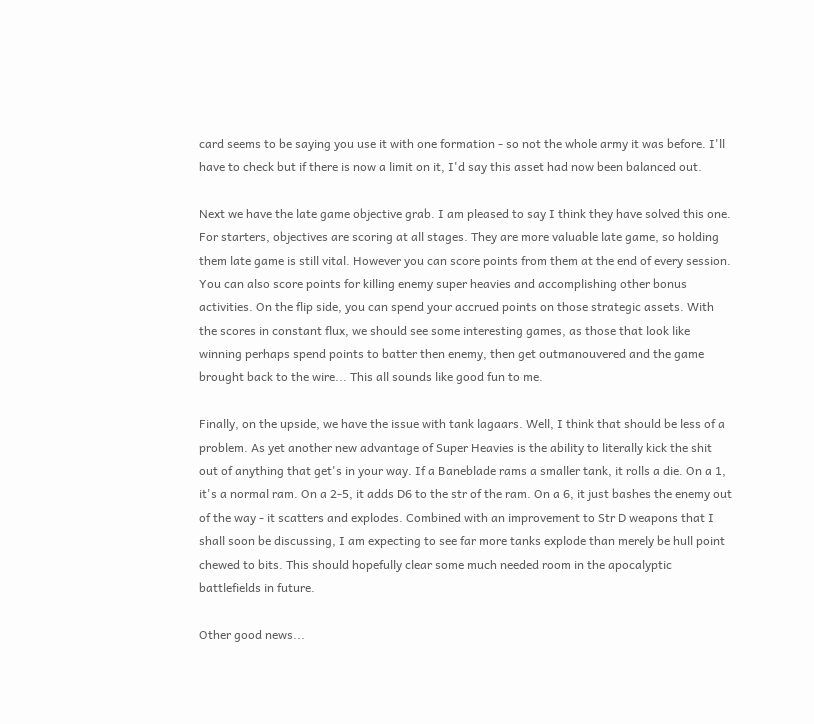card seems to be saying you use it with one formation - so not the whole army it was before. I'll have to check but if there is now a limit on it, I'd say this asset had now been balanced out.

Next we have the late game objective grab. I am pleased to say I think they have solved this one. For starters, objectives are scoring at all stages. They are more valuable late game, so holding them late game is still vital. However you can score points from them at the end of every session. You can also score points for killing enemy super heavies and accomplishing other bonus activities. On the flip side, you can spend your accrued points on those strategic assets. With the scores in constant flux, we should see some interesting games, as those that look like winning perhaps spend points to batter then enemy, then get outmanouvered and the game brought back to the wire... This all sounds like good fun to me.

Finally, on the upside, we have the issue with tank lagaars. Well, I think that should be less of a problem. As yet another new advantage of Super Heavies is the ability to literally kick the shit out of anything that get's in your way. If a Baneblade rams a smaller tank, it rolls a die. On a 1, it's a normal ram. On a 2-5, it adds D6 to the str of the ram. On a 6, it just bashes the enemy out of the way - it scatters and explodes. Combined with an improvement to Str D weapons that I shall soon be discussing, I am expecting to see far more tanks explode than merely be hull point chewed to bits. This should hopefully clear some much needed room in the apocalyptic battlefields in future.

Other good news...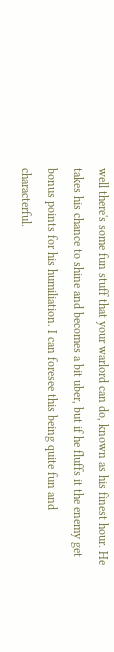well there's some fun stuff that your warlord can do, known as his finest hour. He takes his chance to shine and becomes a bit uber, but if he fluffs it the enemy get bonus points for his humiliation. I can foresee this being quite fun and characterful.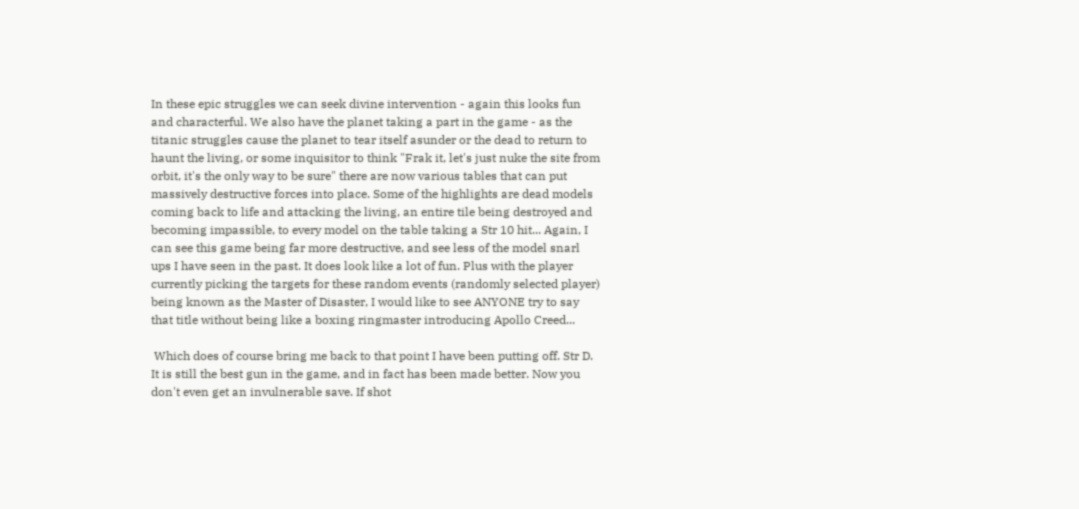In these epic struggles we can seek divine intervention - again this looks fun and characterful. We also have the planet taking a part in the game - as the titanic struggles cause the planet to tear itself asunder or the dead to return to haunt the living, or some inquisitor to think "Frak it, let's just nuke the site from orbit, it's the only way to be sure" there are now various tables that can put massively destructive forces into place. Some of the highlights are dead models coming back to life and attacking the living, an entire tile being destroyed and becoming impassible, to every model on the table taking a Str 10 hit... Again, I can see this game being far more destructive, and see less of the model snarl ups I have seen in the past. It does look like a lot of fun. Plus with the player currently picking the targets for these random events (randomly selected player) being known as the Master of Disaster, I would like to see ANYONE try to say that title without being like a boxing ringmaster introducing Apollo Creed...

 Which does of course bring me back to that point I have been putting off. Str D. It is still the best gun in the game, and in fact has been made better. Now you don't even get an invulnerable save. If shot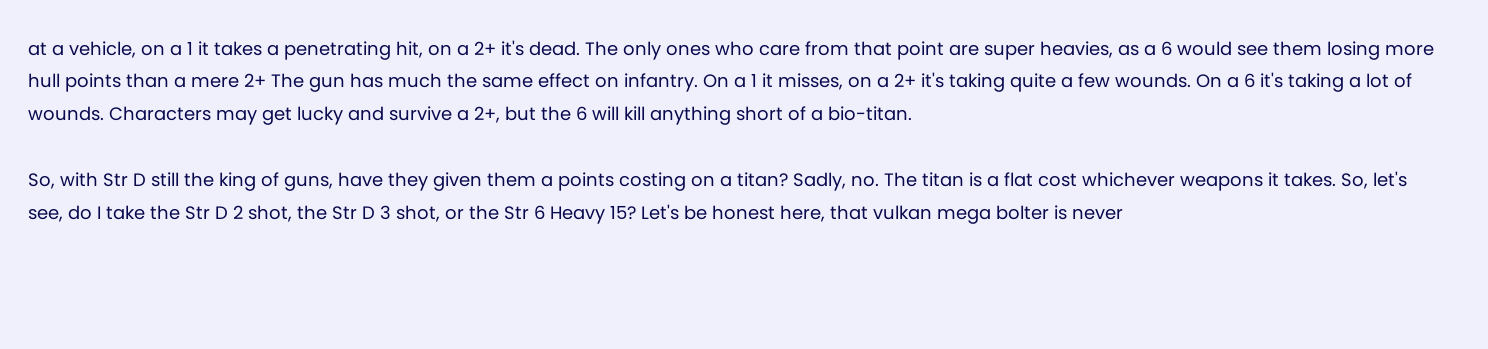at a vehicle, on a 1 it takes a penetrating hit, on a 2+ it's dead. The only ones who care from that point are super heavies, as a 6 would see them losing more hull points than a mere 2+ The gun has much the same effect on infantry. On a 1 it misses, on a 2+ it's taking quite a few wounds. On a 6 it's taking a lot of wounds. Characters may get lucky and survive a 2+, but the 6 will kill anything short of a bio-titan.

So, with Str D still the king of guns, have they given them a points costing on a titan? Sadly, no. The titan is a flat cost whichever weapons it takes. So, let's see, do I take the Str D 2 shot, the Str D 3 shot, or the Str 6 Heavy 15? Let's be honest here, that vulkan mega bolter is never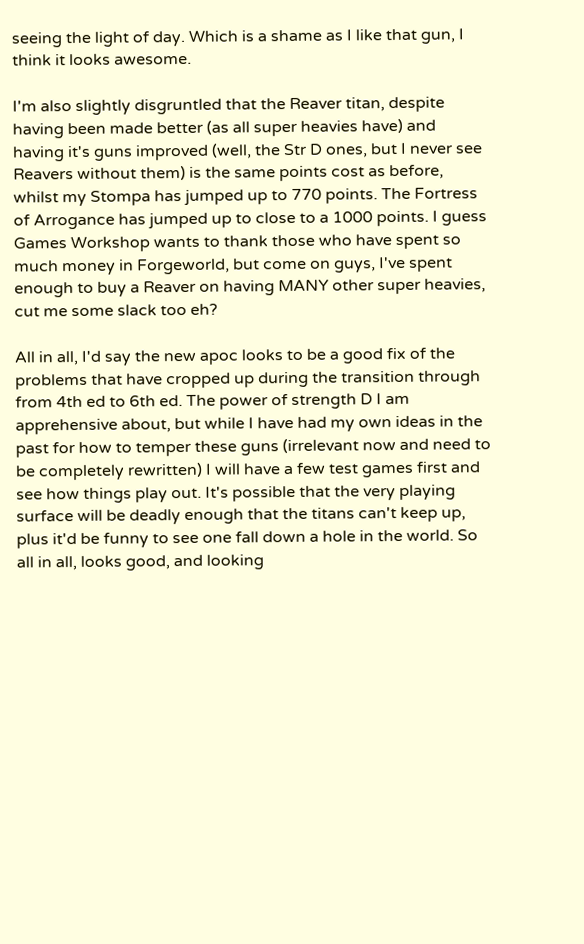seeing the light of day. Which is a shame as I like that gun, I think it looks awesome.

I'm also slightly disgruntled that the Reaver titan, despite having been made better (as all super heavies have) and having it's guns improved (well, the Str D ones, but I never see Reavers without them) is the same points cost as before, whilst my Stompa has jumped up to 770 points. The Fortress of Arrogance has jumped up to close to a 1000 points. I guess Games Workshop wants to thank those who have spent so much money in Forgeworld, but come on guys, I've spent enough to buy a Reaver on having MANY other super heavies, cut me some slack too eh?

All in all, I'd say the new apoc looks to be a good fix of the problems that have cropped up during the transition through from 4th ed to 6th ed. The power of strength D I am apprehensive about, but while I have had my own ideas in the past for how to temper these guns (irrelevant now and need to be completely rewritten) I will have a few test games first and see how things play out. It's possible that the very playing surface will be deadly enough that the titans can't keep up, plus it'd be funny to see one fall down a hole in the world. So all in all, looks good, and looking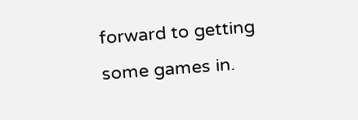forward to getting some games in.